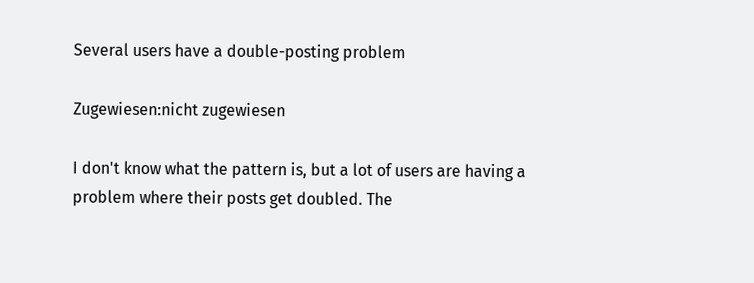Several users have a double-posting problem

Zugewiesen:nicht zugewiesen

I don't know what the pattern is, but a lot of users are having a problem where their posts get doubled. The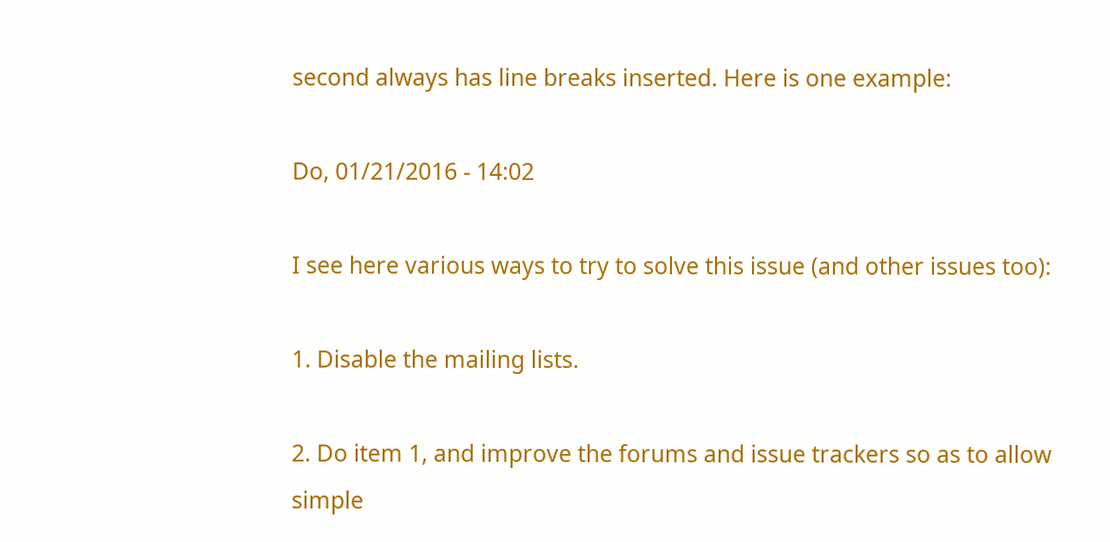second always has line breaks inserted. Here is one example:

Do, 01/21/2016 - 14:02

I see here various ways to try to solve this issue (and other issues too):

1. Disable the mailing lists.

2. Do item 1, and improve the forums and issue trackers so as to allow simple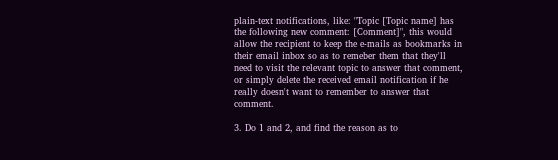plain-text notifications, like: "Topic [Topic name] has the following new comment: [Comment]", this would allow the recipient to keep the e-mails as bookmarks in their email inbox so as to remeber them that they'll need to visit the relevant topic to answer that comment, or simply delete the received email notification if he really doesn't want to remember to answer that comment.

3. Do 1 and 2, and find the reason as to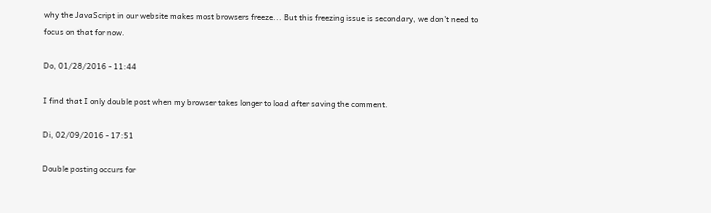why the JavaScript in our website makes most browsers freeze... But this freezing issue is secondary, we don't need to focus on that for now.

Do, 01/28/2016 - 11:44

I find that I only double post when my browser takes longer to load after saving the comment.

Di, 02/09/2016 - 17:51

Double posting occurs for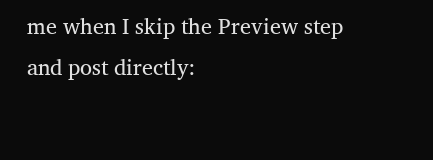me when I skip the Preview step and post directly: